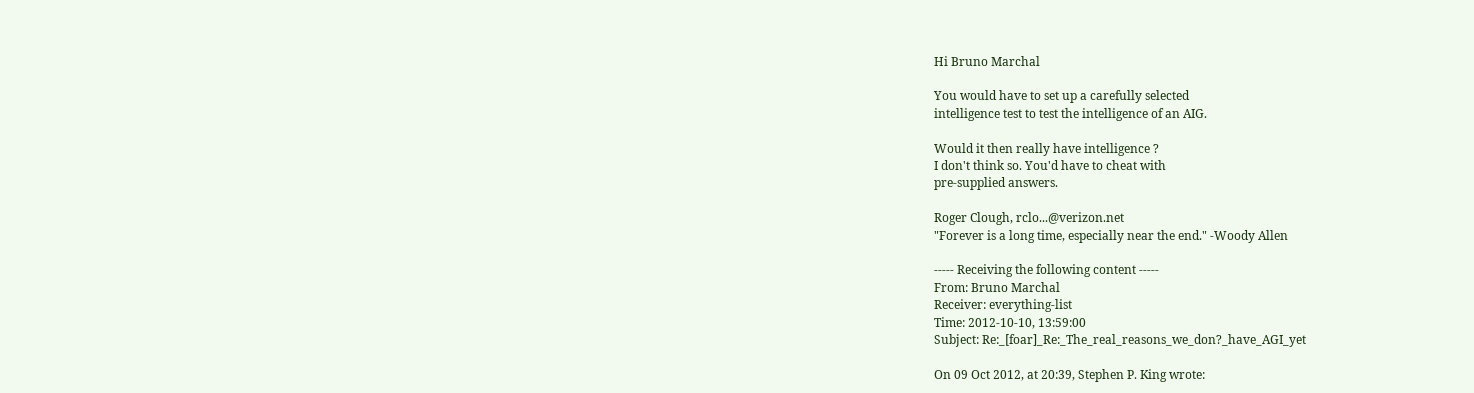Hi Bruno Marchal

You would have to set up a carefully selected
intelligence test to test the intelligence of an AIG.

Would it then really have intelligence ?
I don't think so. You'd have to cheat with
pre-supplied answers.

Roger Clough, rclo...@verizon.net
"Forever is a long time, especially near the end." -Woody Allen

----- Receiving the following content -----
From: Bruno Marchal
Receiver: everything-list
Time: 2012-10-10, 13:59:00
Subject: Re:_[foar]_Re:_The_real_reasons_we_don?_have_AGI_yet

On 09 Oct 2012, at 20:39, Stephen P. King wrote: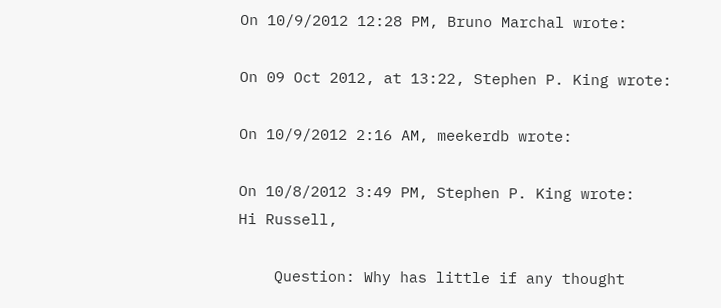On 10/9/2012 12:28 PM, Bruno Marchal wrote:

On 09 Oct 2012, at 13:22, Stephen P. King wrote:

On 10/9/2012 2:16 AM, meekerdb wrote:

On 10/8/2012 3:49 PM, Stephen P. King wrote:
Hi Russell,

    Question: Why has little if any thought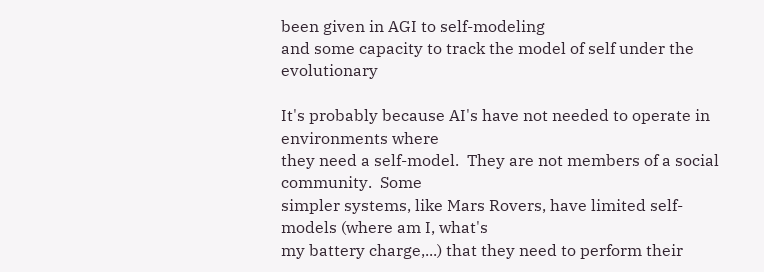been given in AGI to self-modeling
and some capacity to track the model of self under the evolutionary

It's probably because AI's have not needed to operate in environments where
they need a self-model.  They are not members of a social community.  Some
simpler systems, like Mars Rovers, have limited self-models (where am I, what's
my battery charge,...) that they need to perform their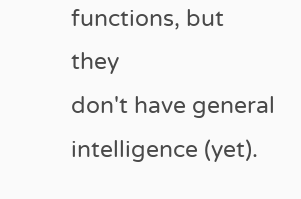functions, but they
don't have general intelligence (yet).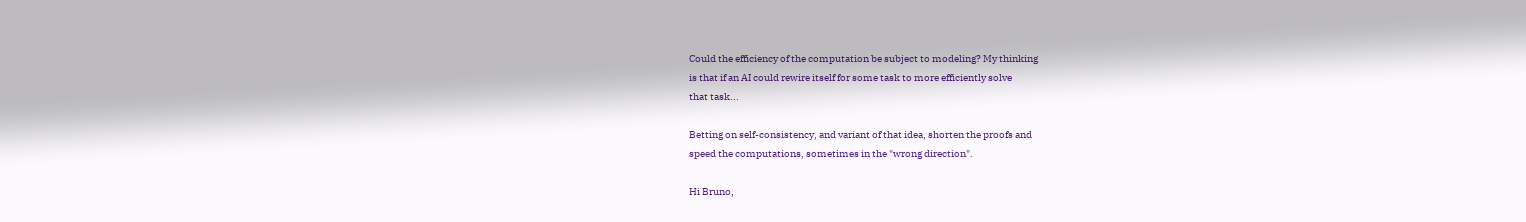Could the efficiency of the computation be subject to modeling? My thinking
is that if an AI could rewire itself for some task to more efficiently solve
that task...

Betting on self-consistency, and variant of that idea, shorten the proofs and
speed the computations, sometimes in the "wrong direction".

Hi Bruno,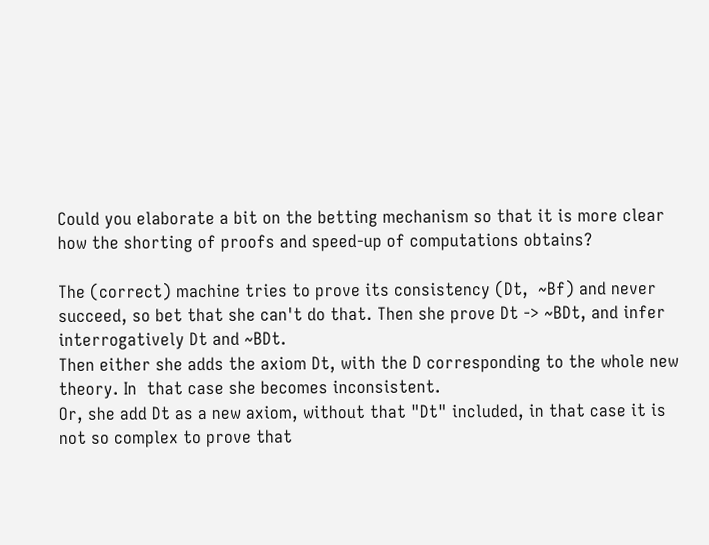Could you elaborate a bit on the betting mechanism so that it is more clear
how the shorting of proofs and speed-up of computations obtains?

The (correct) machine tries to prove its consistency (Dt,  ~Bf) and never
succeed, so bet that she can't do that. Then she prove Dt -> ~BDt, and infer
interrogatively Dt and ~BDt.
Then either she adds the axiom Dt, with the D corresponding to the whole new
theory. In  that case she becomes inconsistent.
Or, she add Dt as a new axiom, without that "Dt" included, in that case it is
not so complex to prove that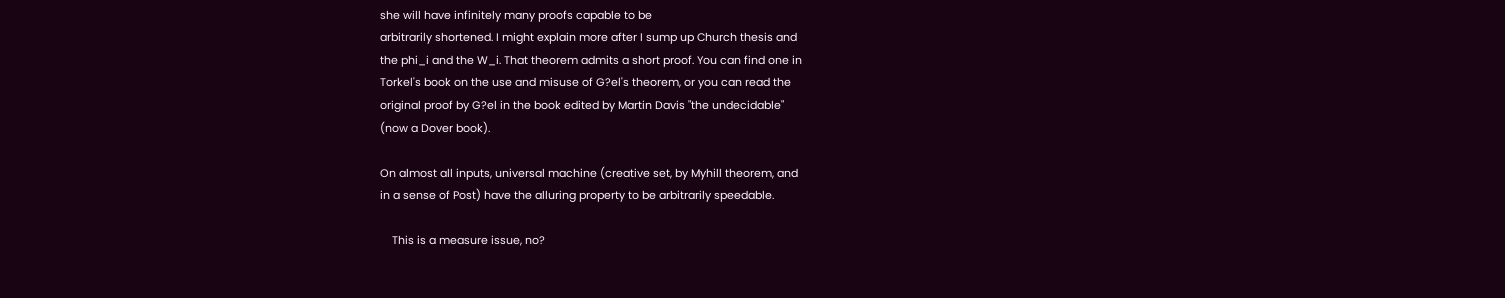she will have infinitely many proofs capable to be
arbitrarily shortened. I might explain more after I sump up Church thesis and
the phi_i and the W_i. That theorem admits a short proof. You can find one in
Torkel's book on the use and misuse of G?el's theorem, or you can read the
original proof by G?el in the book edited by Martin Davis "the undecidable"
(now a Dover book).

On almost all inputs, universal machine (creative set, by Myhill theorem, and
in a sense of Post) have the alluring property to be arbitrarily speedable.

    This is a measure issue, no?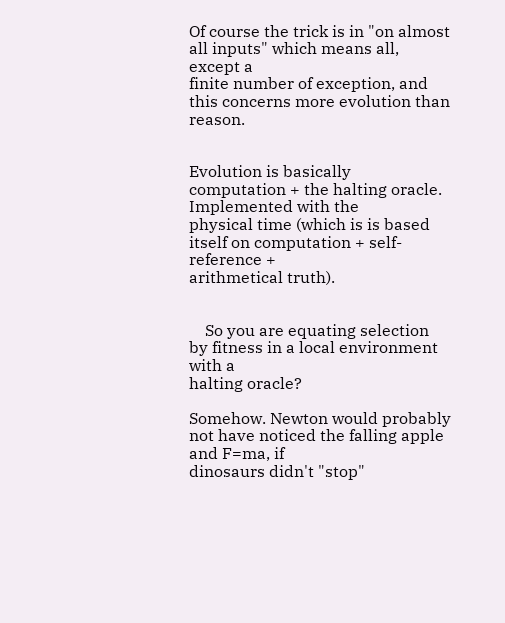Of course the trick is in "on almost all inputs" which means all, except a
finite number of exception, and this concerns more evolution than reason.


Evolution is basically computation + the halting oracle. Implemented with the
physical time (which is is based itself on computation + self-reference +
arithmetical truth).


    So you are equating selection by fitness in a local environment with a
halting oracle?

Somehow. Newton would probably not have noticed the falling apple and F=ma, if
dinosaurs didn't "stop"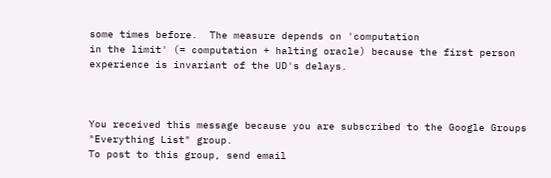some times before.  The measure depends on 'computation
in the limit' (= computation + halting oracle) because the first person
experience is invariant of the UD's delays.



You received this message because you are subscribed to the Google Groups
"Everything List" group.
To post to this group, send email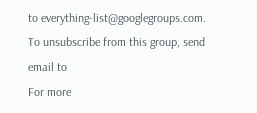to everything-list@googlegroups.com.
To unsubscribe from this group, send email to
For more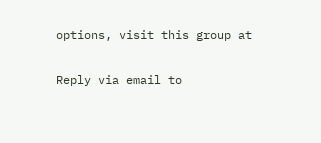options, visit this group at

Reply via email to